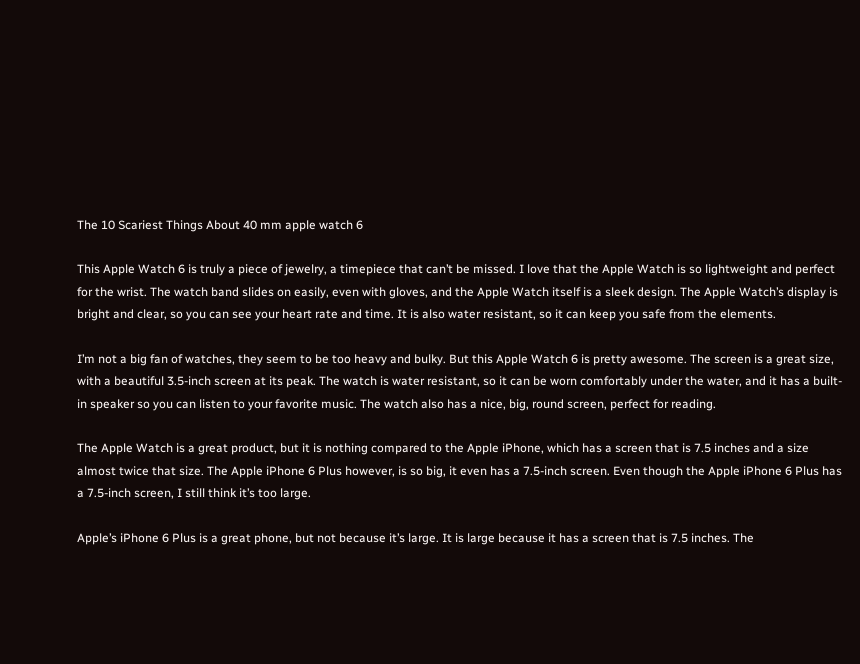The 10 Scariest Things About 40 mm apple watch 6

This Apple Watch 6 is truly a piece of jewelry, a timepiece that can’t be missed. I love that the Apple Watch is so lightweight and perfect for the wrist. The watch band slides on easily, even with gloves, and the Apple Watch itself is a sleek design. The Apple Watch’s display is bright and clear, so you can see your heart rate and time. It is also water resistant, so it can keep you safe from the elements.

I’m not a big fan of watches, they seem to be too heavy and bulky. But this Apple Watch 6 is pretty awesome. The screen is a great size, with a beautiful 3.5-inch screen at its peak. The watch is water resistant, so it can be worn comfortably under the water, and it has a built-in speaker so you can listen to your favorite music. The watch also has a nice, big, round screen, perfect for reading.

The Apple Watch is a great product, but it is nothing compared to the Apple iPhone, which has a screen that is 7.5 inches and a size almost twice that size. The Apple iPhone 6 Plus however, is so big, it even has a 7.5-inch screen. Even though the Apple iPhone 6 Plus has a 7.5-inch screen, I still think it’s too large.

Apple’s iPhone 6 Plus is a great phone, but not because it’s large. It is large because it has a screen that is 7.5 inches. The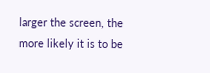larger the screen, the more likely it is to be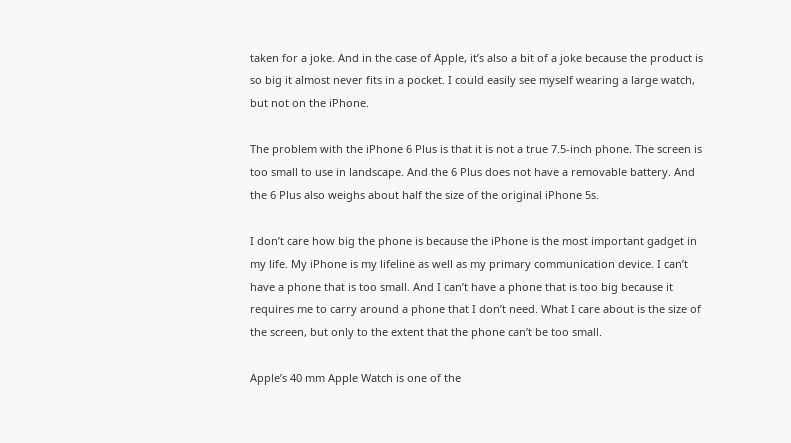taken for a joke. And in the case of Apple, it’s also a bit of a joke because the product is so big it almost never fits in a pocket. I could easily see myself wearing a large watch, but not on the iPhone.

The problem with the iPhone 6 Plus is that it is not a true 7.5-inch phone. The screen is too small to use in landscape. And the 6 Plus does not have a removable battery. And the 6 Plus also weighs about half the size of the original iPhone 5s.

I don’t care how big the phone is because the iPhone is the most important gadget in my life. My iPhone is my lifeline as well as my primary communication device. I can’t have a phone that is too small. And I can’t have a phone that is too big because it requires me to carry around a phone that I don’t need. What I care about is the size of the screen, but only to the extent that the phone can’t be too small.

Apple’s 40 mm Apple Watch is one of the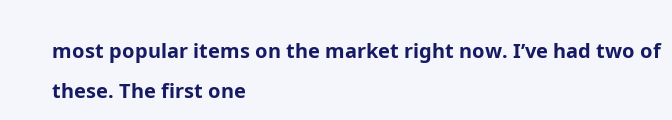most popular items on the market right now. I’ve had two of these. The first one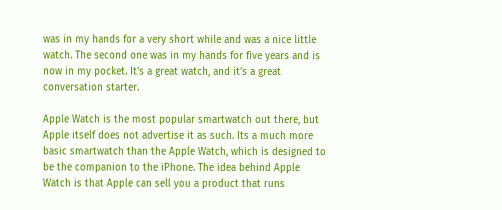was in my hands for a very short while and was a nice little watch. The second one was in my hands for five years and is now in my pocket. It’s a great watch, and it’s a great conversation starter.

Apple Watch is the most popular smartwatch out there, but Apple itself does not advertise it as such. Its a much more basic smartwatch than the Apple Watch, which is designed to be the companion to the iPhone. The idea behind Apple Watch is that Apple can sell you a product that runs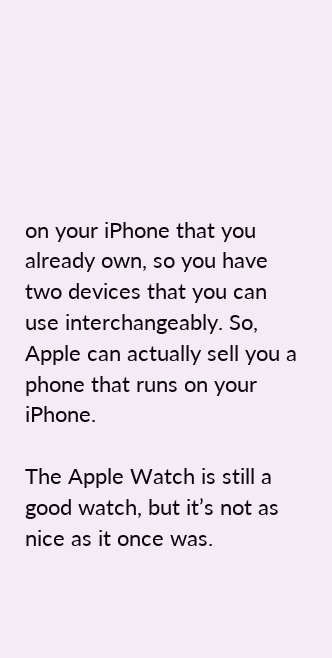on your iPhone that you already own, so you have two devices that you can use interchangeably. So, Apple can actually sell you a phone that runs on your iPhone.

The Apple Watch is still a good watch, but it’s not as nice as it once was.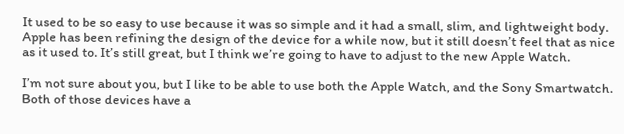It used to be so easy to use because it was so simple and it had a small, slim, and lightweight body. Apple has been refining the design of the device for a while now, but it still doesn’t feel that as nice as it used to. It’s still great, but I think we’re going to have to adjust to the new Apple Watch.

I’m not sure about you, but I like to be able to use both the Apple Watch, and the Sony Smartwatch. Both of those devices have a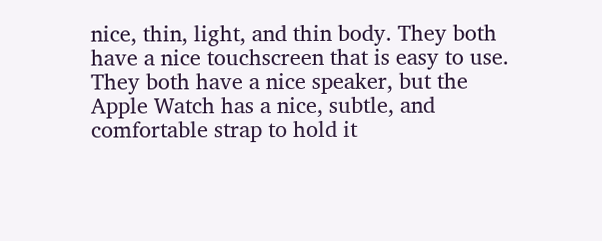nice, thin, light, and thin body. They both have a nice touchscreen that is easy to use. They both have a nice speaker, but the Apple Watch has a nice, subtle, and comfortable strap to hold it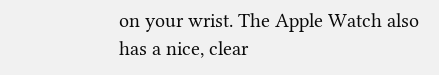on your wrist. The Apple Watch also has a nice, clear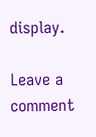display.

Leave a comment